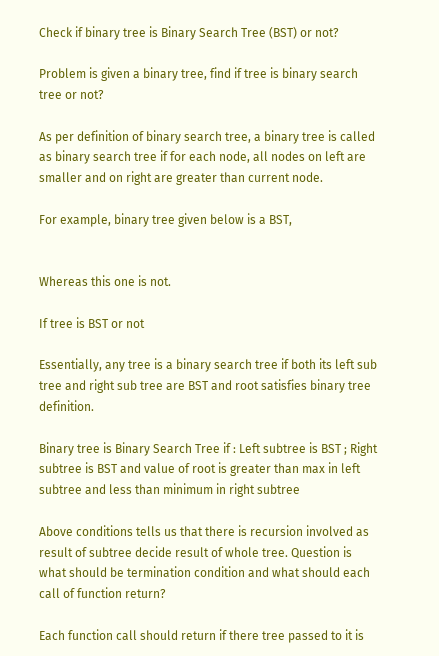Check if binary tree is Binary Search Tree (BST) or not?

Problem is given a binary tree, find if tree is binary search tree or not?

As per definition of binary search tree, a binary tree is called as binary search tree if for each node, all nodes on left are smaller and on right are greater than current node.

For example, binary tree given below is a BST,


Whereas this one is not.

If tree is BST or not

Essentially, any tree is a binary search tree if both its left sub tree and right sub tree are BST and root satisfies binary tree definition.

Binary tree is Binary Search Tree if : Left subtree is BST ; Right subtree is BST and value of root is greater than max in left subtree and less than minimum in right subtree

Above conditions tells us that there is recursion involved as result of subtree decide result of whole tree. Question is what should be termination condition and what should each call of function return?

Each function call should return if there tree passed to it is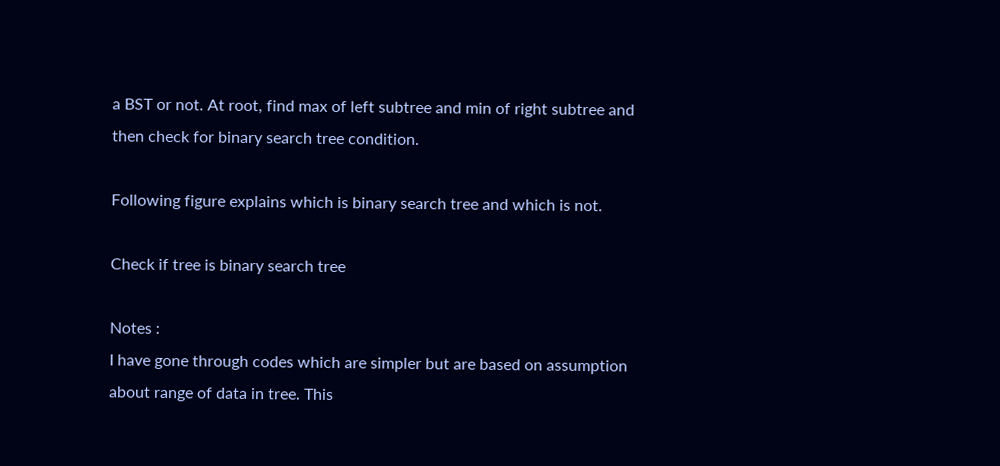a BST or not. At root, find max of left subtree and min of right subtree and then check for binary search tree condition.

Following figure explains which is binary search tree and which is not.

Check if tree is binary search tree

Notes :
I have gone through codes which are simpler but are based on assumption about range of data in tree. This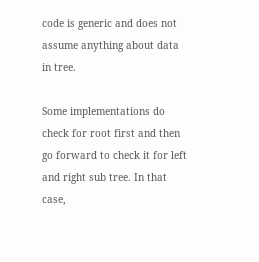code is generic and does not assume anything about data in tree.

Some implementations do check for root first and then go forward to check it for left and right sub tree. In that case,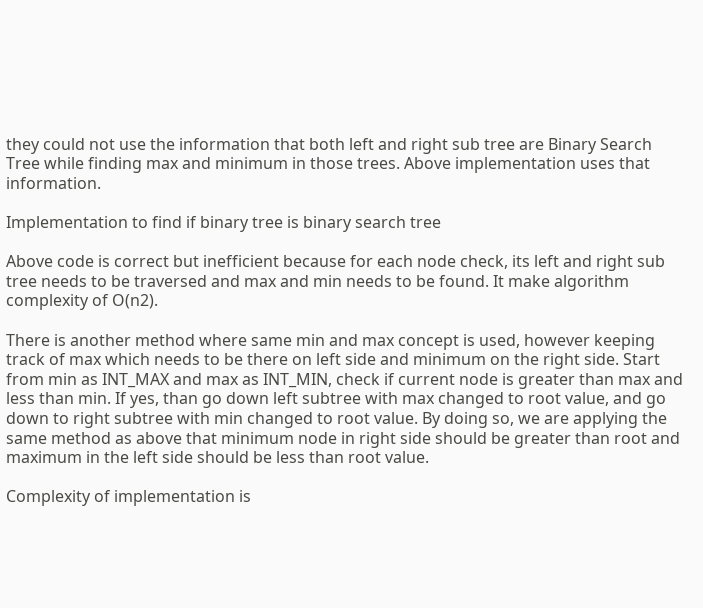they could not use the information that both left and right sub tree are Binary Search Tree while finding max and minimum in those trees. Above implementation uses that information.

Implementation to find if binary tree is binary search tree

Above code is correct but inefficient because for each node check, its left and right sub tree needs to be traversed and max and min needs to be found. It make algorithm complexity of O(n2).

There is another method where same min and max concept is used, however keeping track of max which needs to be there on left side and minimum on the right side. Start from min as INT_MAX and max as INT_MIN, check if current node is greater than max and less than min. If yes, than go down left subtree with max changed to root value, and go down to right subtree with min changed to root value. By doing so, we are applying the same method as above that minimum node in right side should be greater than root and maximum in the left side should be less than root value.

Complexity of implementation is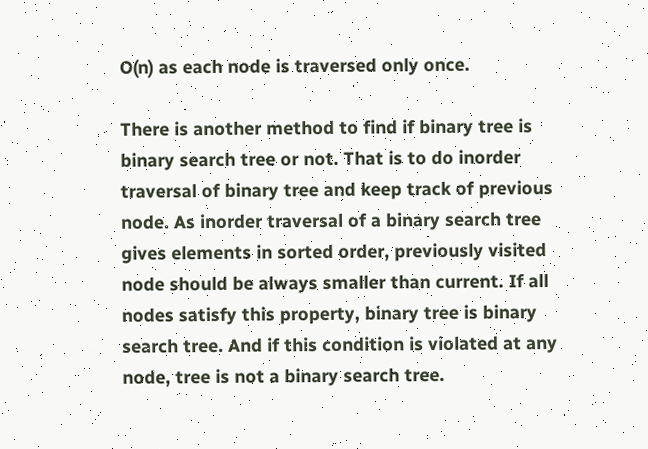O(n) as each node is traversed only once.

There is another method to find if binary tree is binary search tree or not. That is to do inorder traversal of binary tree and keep track of previous node. As inorder traversal of a binary search tree gives elements in sorted order, previously visited node should be always smaller than current. If all nodes satisfy this property, binary tree is binary search tree. And if this condition is violated at any node, tree is not a binary search tree.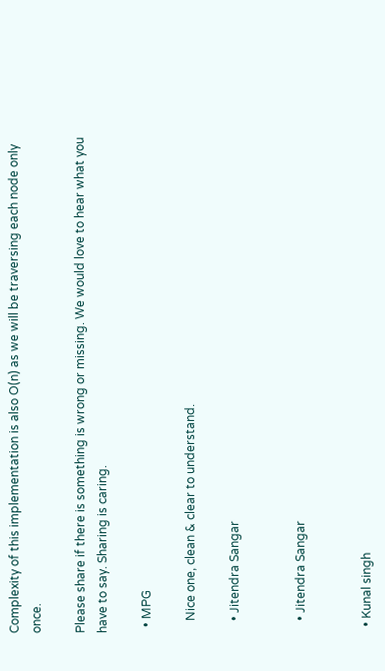Complexity of this implementation is also O(n) as we will be traversing each node only once.

Please share if there is something is wrong or missing. We would love to hear what you have to say. Sharing is caring.

  • MPG

    Nice one, clean & clear to understand.

    • Jitendra Sangar


    • Jitendra Sangar


  • Kunal singh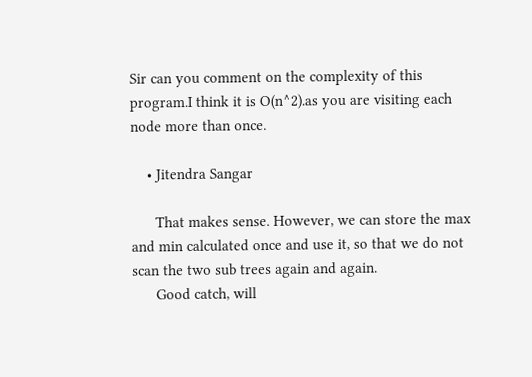Sir can you comment on the complexity of this program.I think it is O(n^2).as you are visiting each node more than once.

    • Jitendra Sangar

      That makes sense. However, we can store the max and min calculated once and use it, so that we do not scan the two sub trees again and again.
      Good catch, will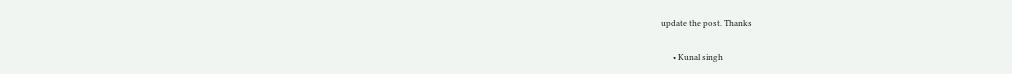update the post. Thanks

      • Kunal singh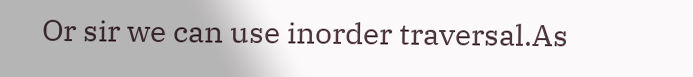Or sir we can use inorder traversal.As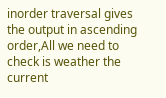inorder traversal gives the output in ascending order,All we need to check is weather the current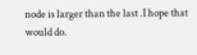node is larger than the last .I hope that would do.